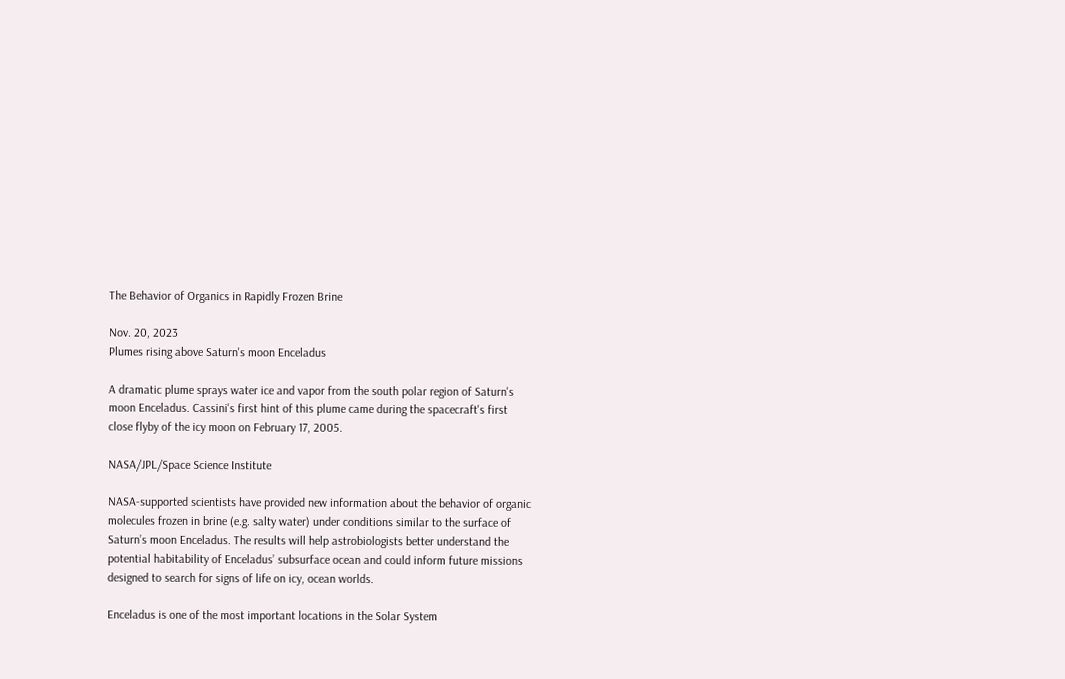The Behavior of Organics in Rapidly Frozen Brine

Nov. 20, 2023
Plumes rising above Saturn's moon Enceladus

A dramatic plume sprays water ice and vapor from the south polar region of Saturn's moon Enceladus. Cassini's first hint of this plume came during the spacecraft's first close flyby of the icy moon on February 17, 2005.

NASA/JPL/Space Science Institute

NASA-supported scientists have provided new information about the behavior of organic molecules frozen in brine (e.g. salty water) under conditions similar to the surface of Saturn’s moon Enceladus. The results will help astrobiologists better understand the potential habitability of Enceladus’ subsurface ocean and could inform future missions designed to search for signs of life on icy, ocean worlds.

Enceladus is one of the most important locations in the Solar System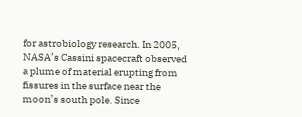for astrobiology research. In 2005, NASA’s Cassini spacecraft observed a plume of material erupting from fissures in the surface near the moon’s south pole. Since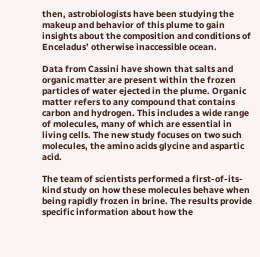then, astrobiologists have been studying the makeup and behavior of this plume to gain insights about the composition and conditions of Enceladus’ otherwise inaccessible ocean.

Data from Cassini have shown that salts and organic matter are present within the frozen particles of water ejected in the plume. Organic matter refers to any compound that contains carbon and hydrogen. This includes a wide range of molecules, many of which are essential in living cells. The new study focuses on two such molecules, the amino acids glycine and aspartic acid.

The team of scientists performed a first-of-its-kind study on how these molecules behave when being rapidly frozen in brine. The results provide specific information about how the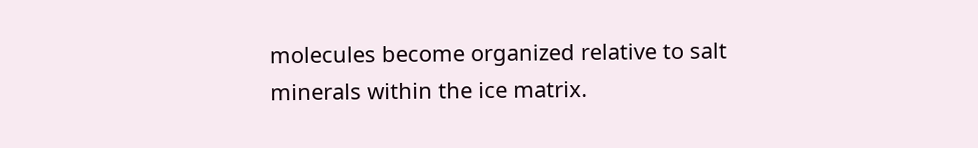molecules become organized relative to salt minerals within the ice matrix.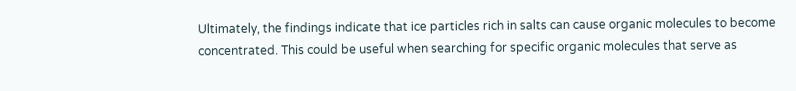Ultimately, the findings indicate that ice particles rich in salts can cause organic molecules to become concentrated. This could be useful when searching for specific organic molecules that serve as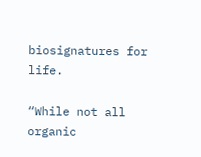biosignatures for life.

“While not all organic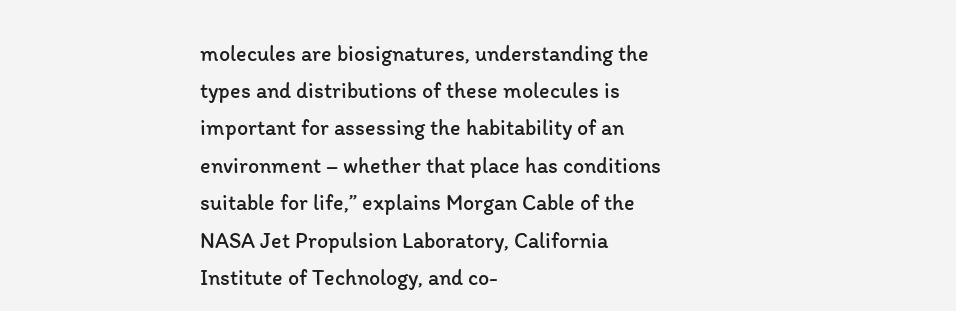molecules are biosignatures, understanding the types and distributions of these molecules is important for assessing the habitability of an environment – whether that place has conditions suitable for life,” explains Morgan Cable of the NASA Jet Propulsion Laboratory, California Institute of Technology, and co-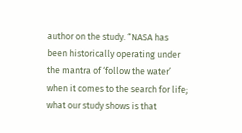author on the study. “NASA has been historically operating under the mantra of ‘follow the water’ when it comes to the search for life; what our study shows is that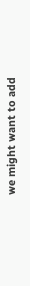we might want to add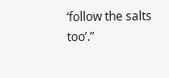‘follow the salts too’.”